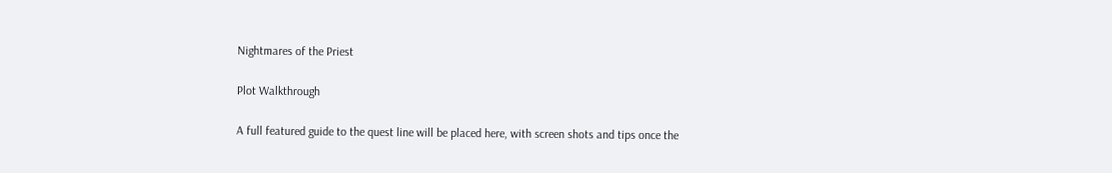Nightmares of the Priest

Plot Walkthrough

A full featured guide to the quest line will be placed here, with screen shots and tips once the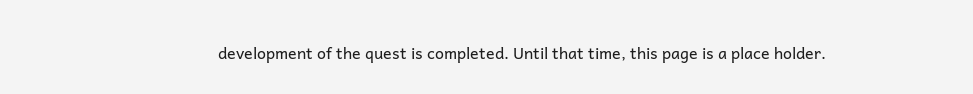development of the quest is completed. Until that time, this page is a place holder.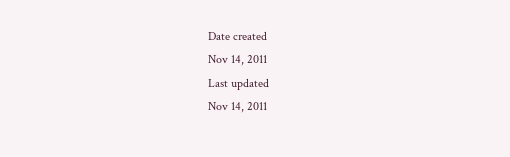Date created
Nov 14, 2011
Last updated
Nov 14, 2011